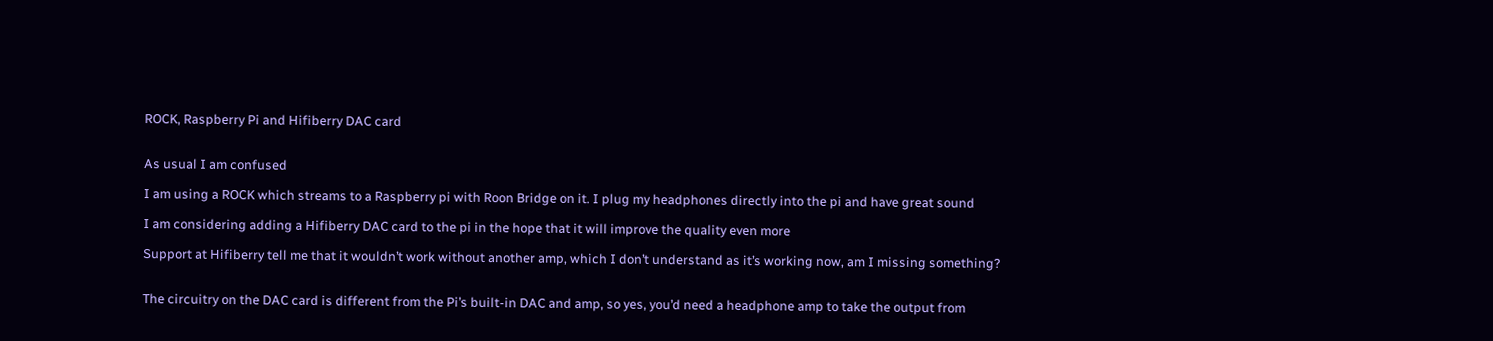ROCK, Raspberry Pi and Hifiberry DAC card


As usual I am confused

I am using a ROCK which streams to a Raspberry pi with Roon Bridge on it. I plug my headphones directly into the pi and have great sound

I am considering adding a Hifiberry DAC card to the pi in the hope that it will improve the quality even more

Support at Hifiberry tell me that it wouldn’t work without another amp, which I don’t understand as it’s working now, am I missing something?


The circuitry on the DAC card is different from the Pi’s built-in DAC and amp, so yes, you’d need a headphone amp to take the output from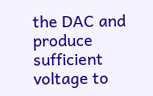the DAC and produce sufficient voltage to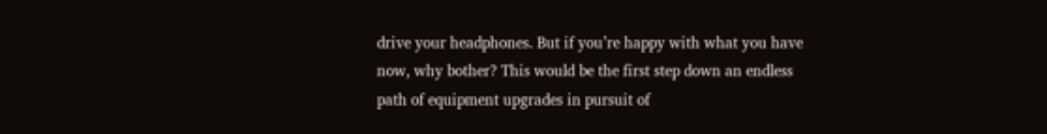drive your headphones. But if you’re happy with what you have now, why bother? This would be the first step down an endless path of equipment upgrades in pursuit of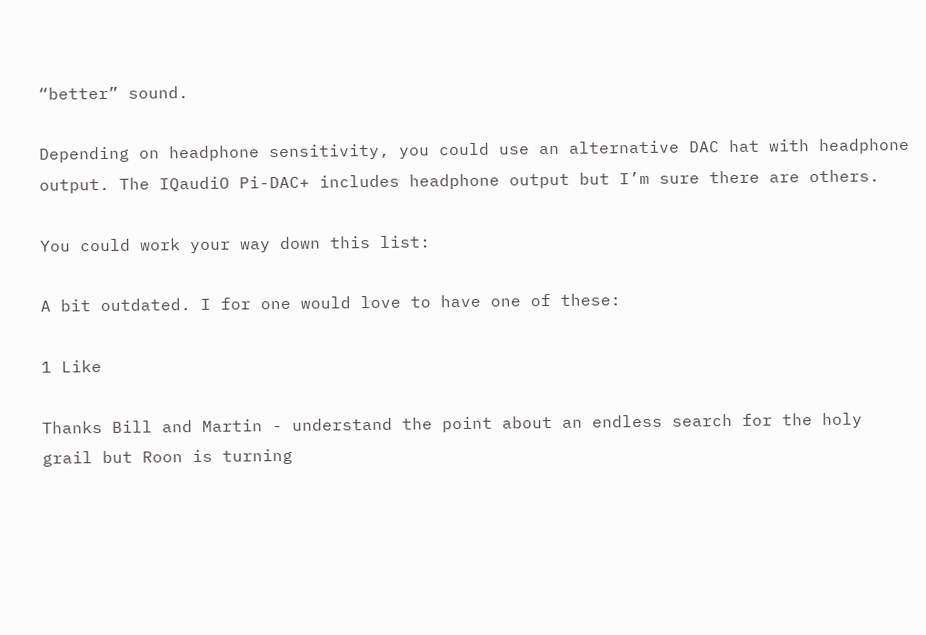“better” sound.

Depending on headphone sensitivity, you could use an alternative DAC hat with headphone output. The IQaudiO Pi-DAC+ includes headphone output but I’m sure there are others.

You could work your way down this list:

A bit outdated. I for one would love to have one of these:

1 Like

Thanks Bill and Martin - understand the point about an endless search for the holy grail but Roon is turning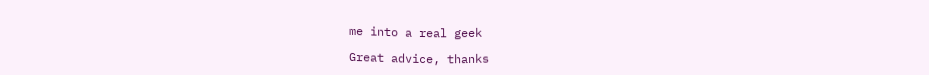me into a real geek

Great advice, thanks